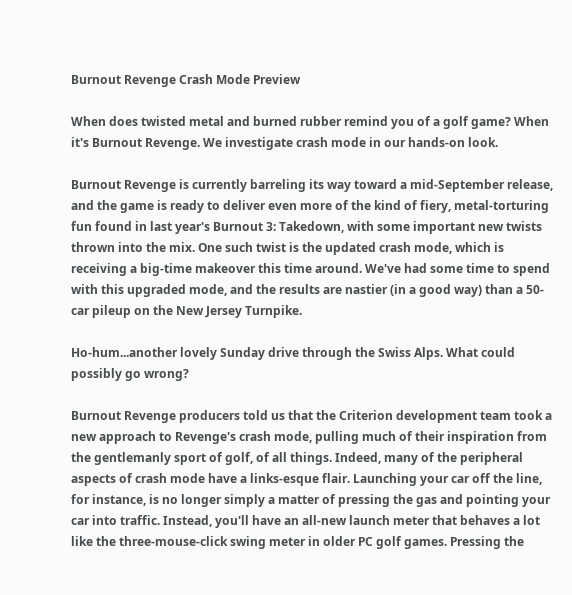Burnout Revenge Crash Mode Preview

When does twisted metal and burned rubber remind you of a golf game? When it's Burnout Revenge. We investigate crash mode in our hands-on look.

Burnout Revenge is currently barreling its way toward a mid-September release, and the game is ready to deliver even more of the kind of fiery, metal-torturing fun found in last year's Burnout 3: Takedown, with some important new twists thrown into the mix. One such twist is the updated crash mode, which is receiving a big-time makeover this time around. We've had some time to spend with this upgraded mode, and the results are nastier (in a good way) than a 50-car pileup on the New Jersey Turnpike.

Ho-hum...another lovely Sunday drive through the Swiss Alps. What could possibly go wrong?

Burnout Revenge producers told us that the Criterion development team took a new approach to Revenge's crash mode, pulling much of their inspiration from the gentlemanly sport of golf, of all things. Indeed, many of the peripheral aspects of crash mode have a links-esque flair. Launching your car off the line, for instance, is no longer simply a matter of pressing the gas and pointing your car into traffic. Instead, you'll have an all-new launch meter that behaves a lot like the three-mouse-click swing meter in older PC golf games. Pressing the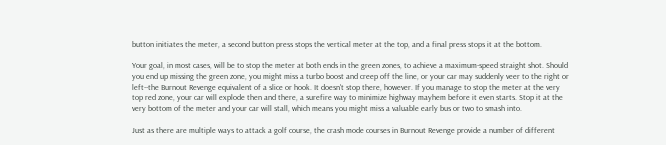button initiates the meter, a second button press stops the vertical meter at the top, and a final press stops it at the bottom.

Your goal, in most cases, will be to stop the meter at both ends in the green zones, to achieve a maximum-speed straight shot. Should you end up missing the green zone, you might miss a turbo boost and creep off the line, or your car may suddenly veer to the right or left--the Burnout Revenge equivalent of a slice or hook. It doesn't stop there, however. If you manage to stop the meter at the very top red zone, your car will explode then and there, a surefire way to minimize highway mayhem before it even starts. Stop it at the very bottom of the meter and your car will stall, which means you might miss a valuable early bus or two to smash into.

Just as there are multiple ways to attack a golf course, the crash mode courses in Burnout Revenge provide a number of different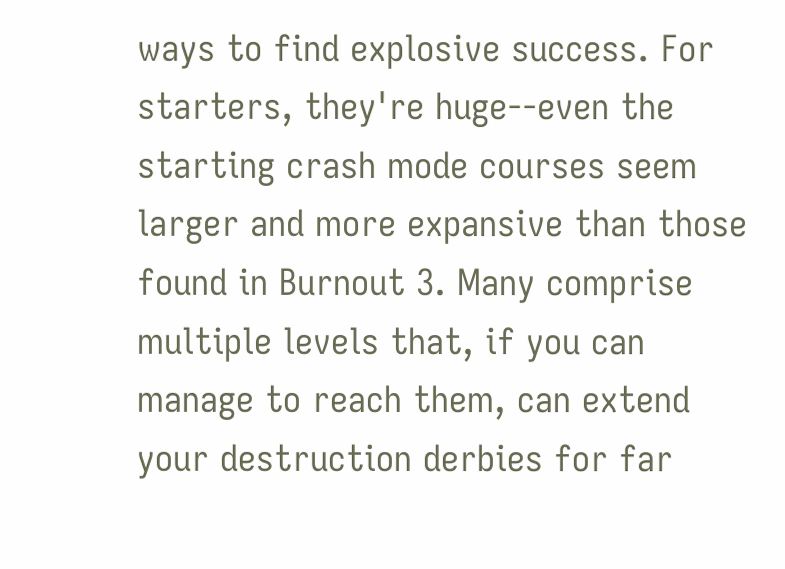ways to find explosive success. For starters, they're huge--even the starting crash mode courses seem larger and more expansive than those found in Burnout 3. Many comprise multiple levels that, if you can manage to reach them, can extend your destruction derbies for far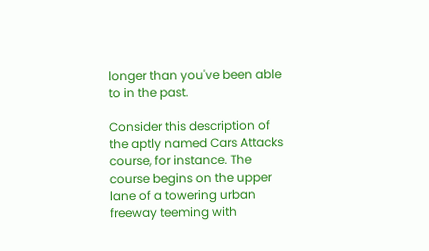longer than you've been able to in the past.

Consider this description of the aptly named Cars Attacks course, for instance. The course begins on the upper lane of a towering urban freeway teeming with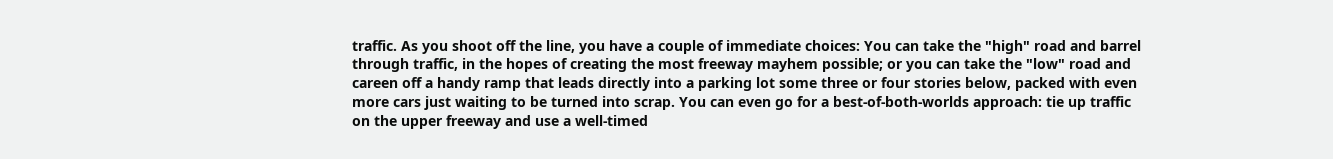traffic. As you shoot off the line, you have a couple of immediate choices: You can take the "high" road and barrel through traffic, in the hopes of creating the most freeway mayhem possible; or you can take the "low" road and careen off a handy ramp that leads directly into a parking lot some three or four stories below, packed with even more cars just waiting to be turned into scrap. You can even go for a best-of-both-worlds approach: tie up traffic on the upper freeway and use a well-timed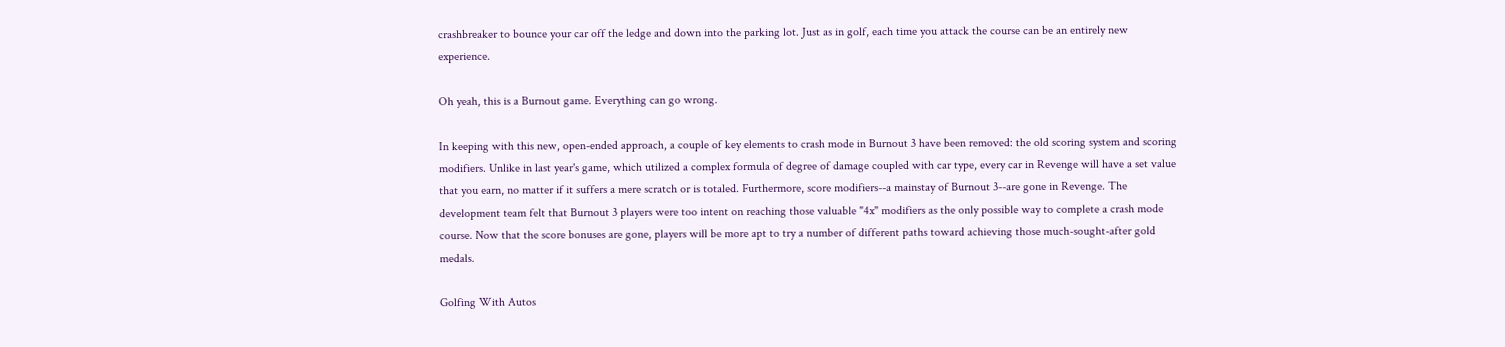crashbreaker to bounce your car off the ledge and down into the parking lot. Just as in golf, each time you attack the course can be an entirely new experience.

Oh yeah, this is a Burnout game. Everything can go wrong.

In keeping with this new, open-ended approach, a couple of key elements to crash mode in Burnout 3 have been removed: the old scoring system and scoring modifiers. Unlike in last year's game, which utilized a complex formula of degree of damage coupled with car type, every car in Revenge will have a set value that you earn, no matter if it suffers a mere scratch or is totaled. Furthermore, score modifiers--a mainstay of Burnout 3--are gone in Revenge. The development team felt that Burnout 3 players were too intent on reaching those valuable "4x" modifiers as the only possible way to complete a crash mode course. Now that the score bonuses are gone, players will be more apt to try a number of different paths toward achieving those much-sought-after gold medals.

Golfing With Autos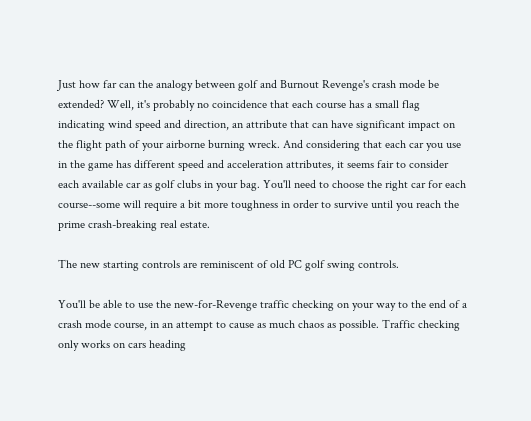Just how far can the analogy between golf and Burnout Revenge's crash mode be extended? Well, it's probably no coincidence that each course has a small flag indicating wind speed and direction, an attribute that can have significant impact on the flight path of your airborne burning wreck. And considering that each car you use in the game has different speed and acceleration attributes, it seems fair to consider each available car as golf clubs in your bag. You'll need to choose the right car for each course--some will require a bit more toughness in order to survive until you reach the prime crash-breaking real estate.

The new starting controls are reminiscent of old PC golf swing controls.

You'll be able to use the new-for-Revenge traffic checking on your way to the end of a crash mode course, in an attempt to cause as much chaos as possible. Traffic checking only works on cars heading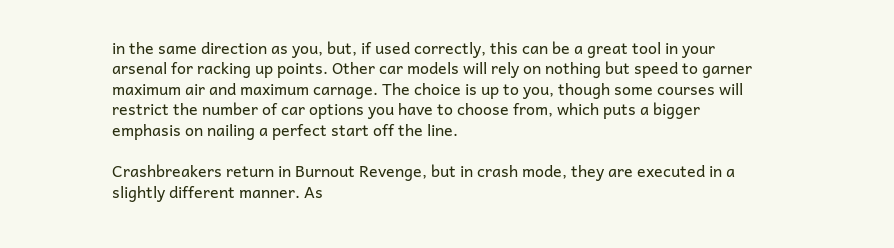in the same direction as you, but, if used correctly, this can be a great tool in your arsenal for racking up points. Other car models will rely on nothing but speed to garner maximum air and maximum carnage. The choice is up to you, though some courses will restrict the number of car options you have to choose from, which puts a bigger emphasis on nailing a perfect start off the line.

Crashbreakers return in Burnout Revenge, but in crash mode, they are executed in a slightly different manner. As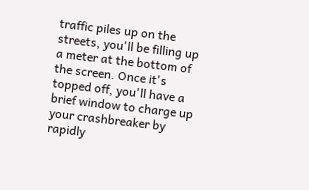traffic piles up on the streets, you'll be filling up a meter at the bottom of the screen. Once it's topped off, you'll have a brief window to charge up your crashbreaker by rapidly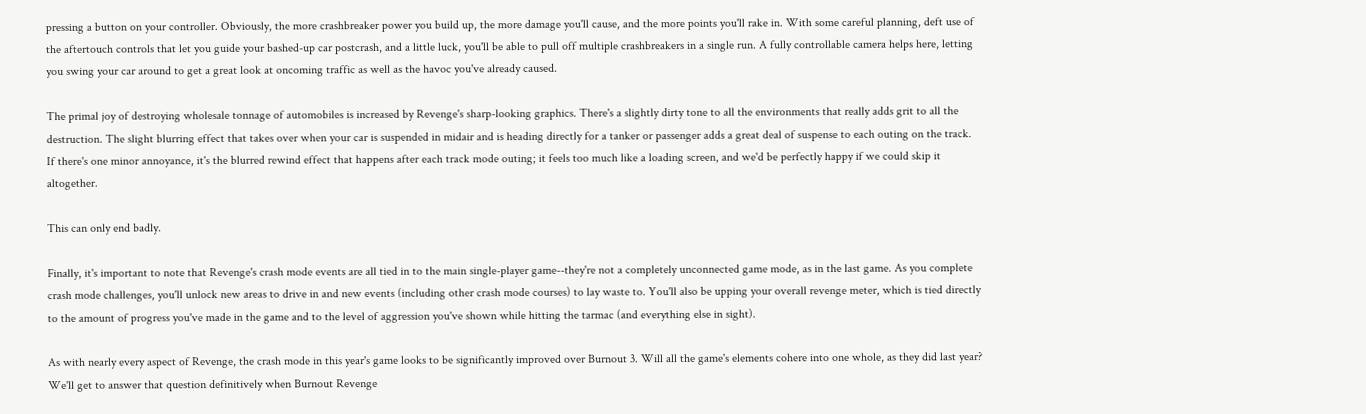pressing a button on your controller. Obviously, the more crashbreaker power you build up, the more damage you'll cause, and the more points you'll rake in. With some careful planning, deft use of the aftertouch controls that let you guide your bashed-up car postcrash, and a little luck, you'll be able to pull off multiple crashbreakers in a single run. A fully controllable camera helps here, letting you swing your car around to get a great look at oncoming traffic as well as the havoc you've already caused.

The primal joy of destroying wholesale tonnage of automobiles is increased by Revenge's sharp-looking graphics. There's a slightly dirty tone to all the environments that really adds grit to all the destruction. The slight blurring effect that takes over when your car is suspended in midair and is heading directly for a tanker or passenger adds a great deal of suspense to each outing on the track. If there's one minor annoyance, it's the blurred rewind effect that happens after each track mode outing; it feels too much like a loading screen, and we'd be perfectly happy if we could skip it altogether.

This can only end badly.

Finally, it's important to note that Revenge's crash mode events are all tied in to the main single-player game--they're not a completely unconnected game mode, as in the last game. As you complete crash mode challenges, you'll unlock new areas to drive in and new events (including other crash mode courses) to lay waste to. You'll also be upping your overall revenge meter, which is tied directly to the amount of progress you've made in the game and to the level of aggression you've shown while hitting the tarmac (and everything else in sight).

As with nearly every aspect of Revenge, the crash mode in this year's game looks to be significantly improved over Burnout 3. Will all the game's elements cohere into one whole, as they did last year? We'll get to answer that question definitively when Burnout Revenge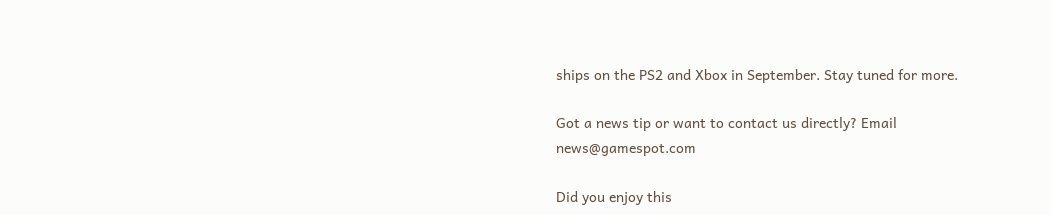ships on the PS2 and Xbox in September. Stay tuned for more.

Got a news tip or want to contact us directly? Email news@gamespot.com

Did you enjoy this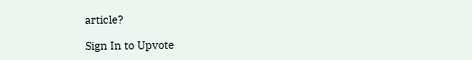article?

Sign In to Upvote